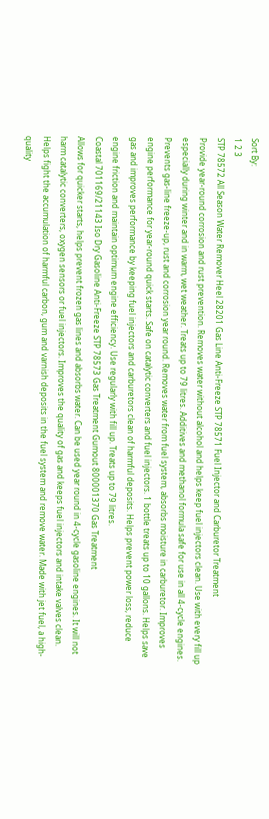Sort By:
1 2 3
STP 78572 All Season Water Remover Heel 28201 Gas Line Anti-Freeze STP 78571 Fuel Injector and Carburetor Treatment
Provide year-round corrosion and rust prevention. Removes water without alcohol and helps keep fuel injectors clean. Use with every fill up especially during winter and in warm, wet weather. Treats up to 79 litres. Additives and methanol formula safe for use in all 4-cycle engines. Prevents gas-line freeze-up, rust and corrosion year round. Removes water from fuel system, absorbs moisture in carburetor. Improves engine performance for year-round quick starts. Safe on catalytic converters and fuel injectors. 1 bottle treats up to 10 gallons. Helps save gas and improves performance by keeping fuel injectors and carburetors clean of harmful deposits. Helps prevent power loss, reduce engine friction and maintain optimum engine efficiency. Use regularly with fill up. Treats up to 79 litres.
Coastal 701169/21143 Iso Dry Gasoline Anti-Freeze STP 78573 Gas Treatment Gumout 800001370 Gas Treatment
Allows for quicker starts, helps prevent frozen gas lines and absorbs water. Can be used year round in 4-cycle gasoline engines. It will not harm catalytic converters, oxygen sensors or fuel injectors. Improves the quality of gas and keeps fuel injectors and intake valves clean. Helps fight the accumulation of harmful carbon, gum and varnish deposits in the fuel system and remove water. Made with jet fuel, a high-quality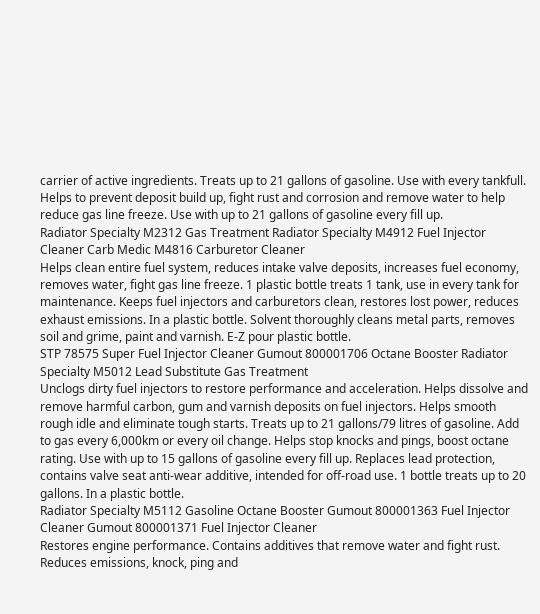carrier of active ingredients. Treats up to 21 gallons of gasoline. Use with every tankfull. Helps to prevent deposit build up, fight rust and corrosion and remove water to help reduce gas line freeze. Use with up to 21 gallons of gasoline every fill up.
Radiator Specialty M2312 Gas Treatment Radiator Specialty M4912 Fuel Injector Cleaner Carb Medic M4816 Carburetor Cleaner
Helps clean entire fuel system, reduces intake valve deposits, increases fuel economy, removes water, fight gas line freeze. 1 plastic bottle treats 1 tank, use in every tank for maintenance. Keeps fuel injectors and carburetors clean, restores lost power, reduces exhaust emissions. In a plastic bottle. Solvent thoroughly cleans metal parts, removes soil and grime, paint and varnish. E-Z pour plastic bottle.
STP 78575 Super Fuel Injector Cleaner Gumout 800001706 Octane Booster Radiator Specialty M5012 Lead Substitute Gas Treatment
Unclogs dirty fuel injectors to restore performance and acceleration. Helps dissolve and remove harmful carbon, gum and varnish deposits on fuel injectors. Helps smooth rough idle and eliminate tough starts. Treats up to 21 gallons/79 litres of gasoline. Add to gas every 6,000km or every oil change. Helps stop knocks and pings, boost octane rating. Use with up to 15 gallons of gasoline every fill up. Replaces lead protection, contains valve seat anti-wear additive, intended for off-road use. 1 bottle treats up to 20 gallons. In a plastic bottle.
Radiator Specialty M5112 Gasoline Octane Booster Gumout 800001363 Fuel Injector Cleaner Gumout 800001371 Fuel Injector Cleaner
Restores engine performance. Contains additives that remove water and fight rust. Reduces emissions, knock, ping and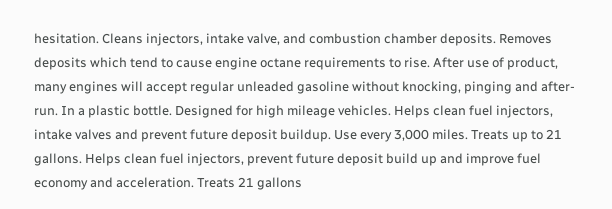hesitation. Cleans injectors, intake valve, and combustion chamber deposits. Removes deposits which tend to cause engine octane requirements to rise. After use of product, many engines will accept regular unleaded gasoline without knocking, pinging and after-run. In a plastic bottle. Designed for high mileage vehicles. Helps clean fuel injectors, intake valves and prevent future deposit buildup. Use every 3,000 miles. Treats up to 21 gallons. Helps clean fuel injectors, prevent future deposit build up and improve fuel economy and acceleration. Treats 21 gallons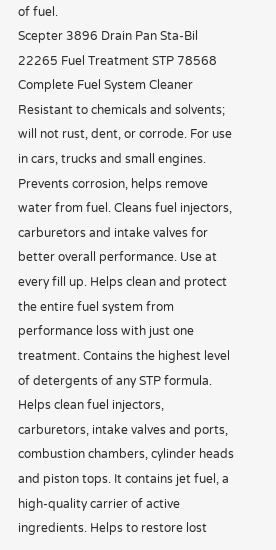of fuel.
Scepter 3896 Drain Pan Sta-Bil 22265 Fuel Treatment STP 78568 Complete Fuel System Cleaner
Resistant to chemicals and solvents; will not rust, dent, or corrode. For use in cars, trucks and small engines. Prevents corrosion, helps remove water from fuel. Cleans fuel injectors, carburetors and intake valves for better overall performance. Use at every fill up. Helps clean and protect the entire fuel system from performance loss with just one treatment. Contains the highest level of detergents of any STP formula. Helps clean fuel injectors, carburetors, intake valves and ports, combustion chambers, cylinder heads and piston tops. It contains jet fuel, a high-quality carrier of active ingredients. Helps to restore lost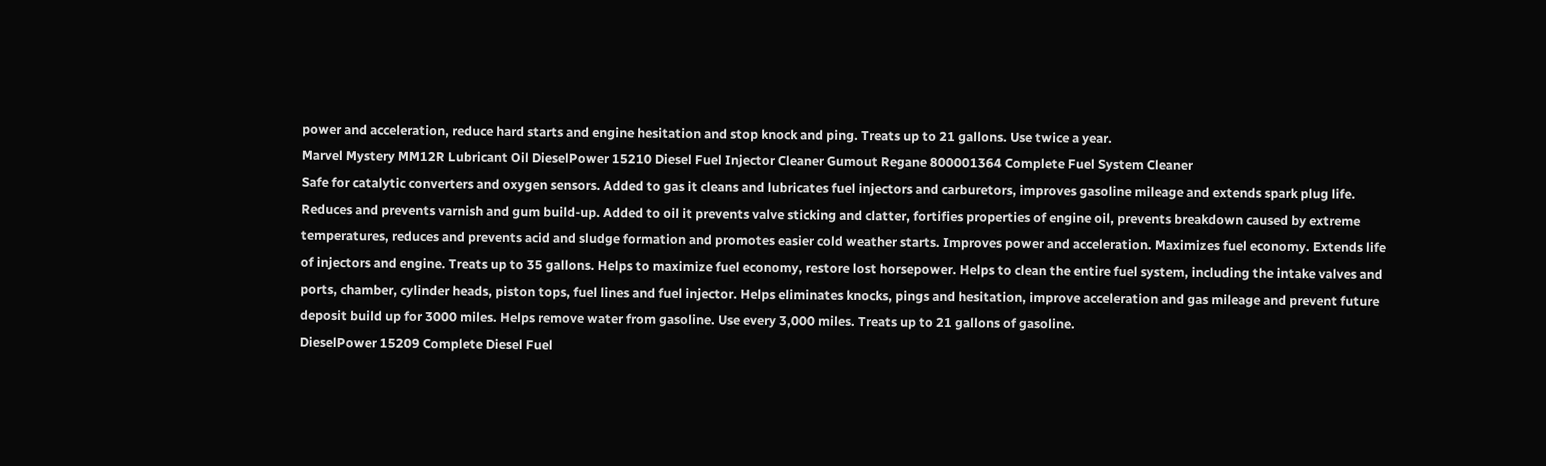power and acceleration, reduce hard starts and engine hesitation and stop knock and ping. Treats up to 21 gallons. Use twice a year.
Marvel Mystery MM12R Lubricant Oil DieselPower 15210 Diesel Fuel Injector Cleaner Gumout Regane 800001364 Complete Fuel System Cleaner
Safe for catalytic converters and oxygen sensors. Added to gas it cleans and lubricates fuel injectors and carburetors, improves gasoline mileage and extends spark plug life. Reduces and prevents varnish and gum build-up. Added to oil it prevents valve sticking and clatter, fortifies properties of engine oil, prevents breakdown caused by extreme temperatures, reduces and prevents acid and sludge formation and promotes easier cold weather starts. Improves power and acceleration. Maximizes fuel economy. Extends life of injectors and engine. Treats up to 35 gallons. Helps to maximize fuel economy, restore lost horsepower. Helps to clean the entire fuel system, including the intake valves and ports, chamber, cylinder heads, piston tops, fuel lines and fuel injector. Helps eliminates knocks, pings and hesitation, improve acceleration and gas mileage and prevent future deposit build up for 3000 miles. Helps remove water from gasoline. Use every 3,000 miles. Treats up to 21 gallons of gasoline.
DieselPower 15209 Complete Diesel Fuel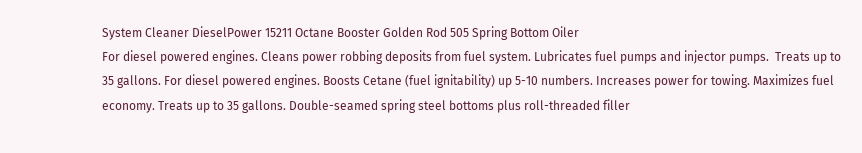System Cleaner DieselPower 15211 Octane Booster Golden Rod 505 Spring Bottom Oiler
For diesel powered engines. Cleans power robbing deposits from fuel system. Lubricates fuel pumps and injector pumps.  Treats up to 35 gallons. For diesel powered engines. Boosts Cetane (fuel ignitability) up 5-10 numbers. Increases power for towing. Maximizes fuel economy. Treats up to 35 gallons. Double-seamed spring steel bottoms plus roll-threaded filler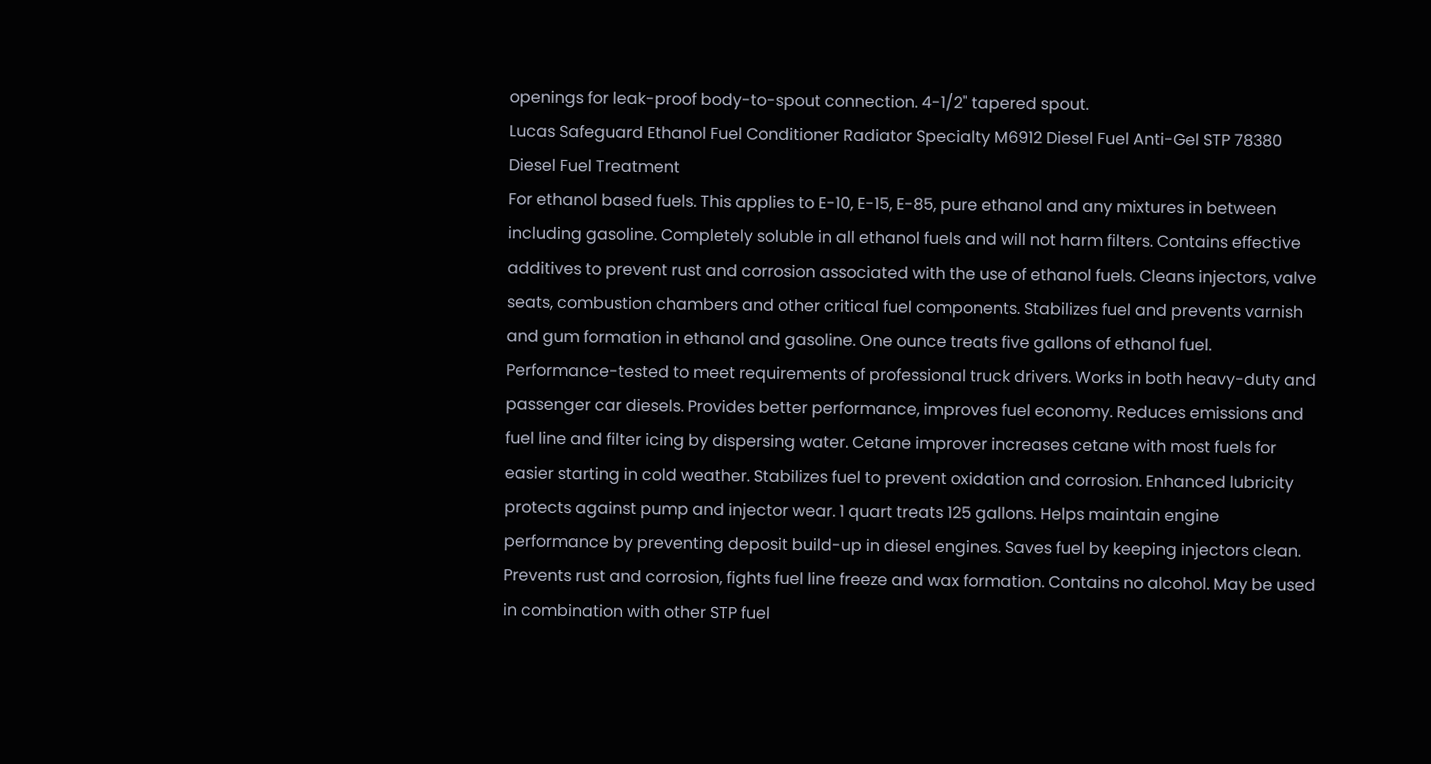openings for leak-proof body-to-spout connection. 4-1/2" tapered spout.
Lucas Safeguard Ethanol Fuel Conditioner Radiator Specialty M6912 Diesel Fuel Anti-Gel STP 78380 Diesel Fuel Treatment
For ethanol based fuels. This applies to E-10, E-15, E-85, pure ethanol and any mixtures in between including gasoline. Completely soluble in all ethanol fuels and will not harm filters. Contains effective additives to prevent rust and corrosion associated with the use of ethanol fuels. Cleans injectors, valve seats, combustion chambers and other critical fuel components. Stabilizes fuel and prevents varnish and gum formation in ethanol and gasoline. One ounce treats five gallons of ethanol fuel. Performance-tested to meet requirements of professional truck drivers. Works in both heavy-duty and passenger car diesels. Provides better performance, improves fuel economy. Reduces emissions and fuel line and filter icing by dispersing water. Cetane improver increases cetane with most fuels for easier starting in cold weather. Stabilizes fuel to prevent oxidation and corrosion. Enhanced lubricity protects against pump and injector wear. 1 quart treats 125 gallons. Helps maintain engine performance by preventing deposit build-up in diesel engines. Saves fuel by keeping injectors clean. Prevents rust and corrosion, fights fuel line freeze and wax formation. Contains no alcohol. May be used in combination with other STP fuel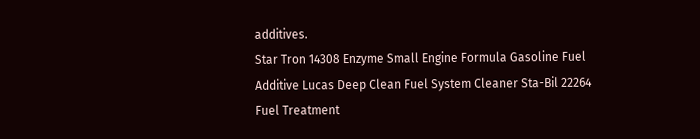additives.
Star Tron 14308 Enzyme Small Engine Formula Gasoline Fuel Additive Lucas Deep Clean Fuel System Cleaner Sta-Bil 22264 Fuel Treatment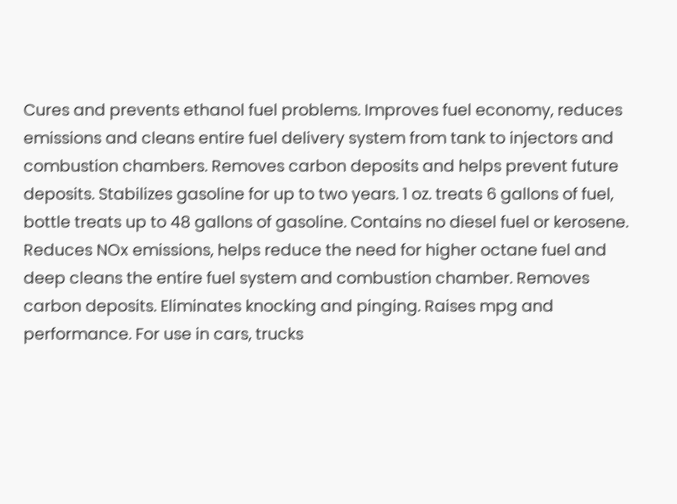Cures and prevents ethanol fuel problems. Improves fuel economy, reduces emissions and cleans entire fuel delivery system from tank to injectors and combustion chambers. Removes carbon deposits and helps prevent future deposits. Stabilizes gasoline for up to two years. 1 oz. treats 6 gallons of fuel, bottle treats up to 48 gallons of gasoline. Contains no diesel fuel or kerosene. Reduces NOx emissions, helps reduce the need for higher octane fuel and deep cleans the entire fuel system and combustion chamber. Removes carbon deposits. Eliminates knocking and pinging. Raises mpg and performance. For use in cars, trucks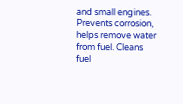and small engines. Prevents corrosion, helps remove water from fuel. Cleans fuel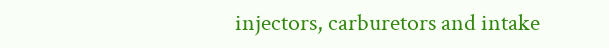injectors, carburetors and intake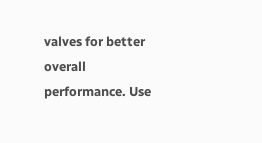valves for better overall performance. Use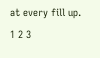at every fill up.
1 2 3